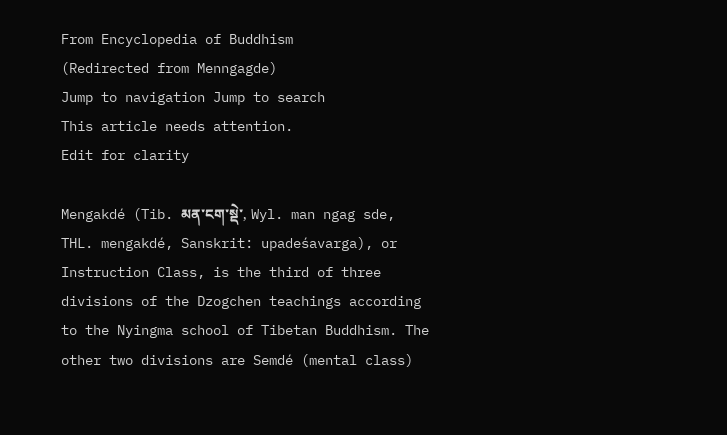From Encyclopedia of Buddhism
(Redirected from Menngagde)
Jump to navigation Jump to search
This article needs attention.
Edit for clarity

Mengakdé (Tib. མན་ངག་སྡེ་, Wyl. man ngag sde, THL. mengakdé, Sanskrit: upadeśavarga), or Instruction Class, is the third of three divisions of the Dzogchen teachings according to the Nyingma school of Tibetan Buddhism. The other two divisions are Semdé (mental class)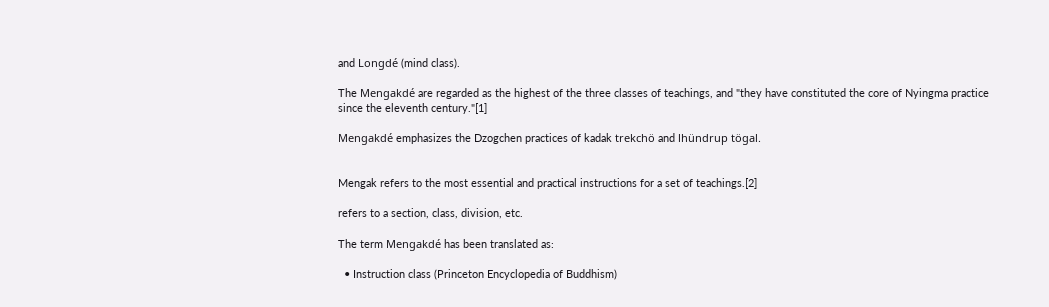and Longdé (mind class).

The Mengakdé are regarded as the highest of the three classes of teachings, and "they have constituted the core of Nyingma practice since the eleventh century."[1]

Mengakdé emphasizes the Dzogchen practices of kadak trekchö and lhündrup tögal.


Mengak refers to the most essential and practical instructions for a set of teachings.[2]

refers to a section, class, division, etc.

The term Mengakdé has been translated as:

  • Instruction class (Princeton Encyclopedia of Buddhism)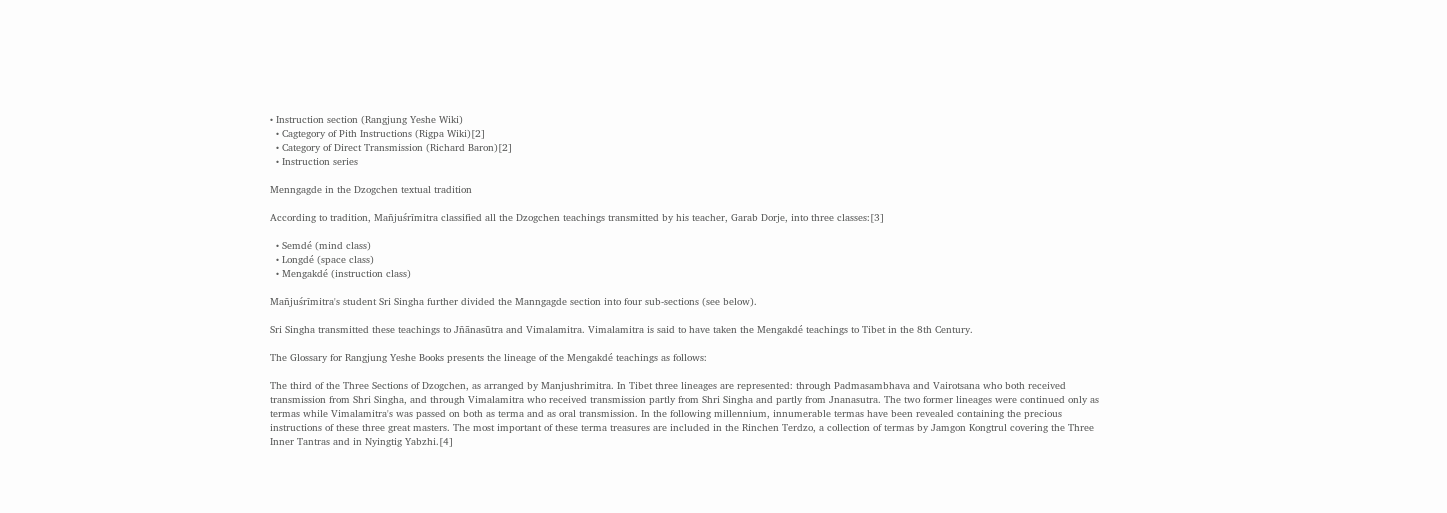• Instruction section (Rangjung Yeshe Wiki)
  • Cagtegory of Pith Instructions (Rigpa Wiki)[2]
  • Category of Direct Transmission (Richard Baron)[2]
  • Instruction series

Menngagde in the Dzogchen textual tradition

According to tradition, Mañjuśrīmitra classified all the Dzogchen teachings transmitted by his teacher, Garab Dorje, into three classes:[3]

  • Semdé (mind class)
  • Longdé (space class)
  • Mengakdé (instruction class)

Mañjuśrīmitra's student Sri Singha further divided the Manngagde section into four sub-sections (see below).

Sri Singha transmitted these teachings to Jñānasūtra and Vimalamitra. Vimalamitra is said to have taken the Mengakdé teachings to Tibet in the 8th Century.

The Glossary for Rangjung Yeshe Books presents the lineage of the Mengakdé teachings as follows:

The third of the Three Sections of Dzogchen, as arranged by Manjushrimitra. In Tibet three lineages are represented: through Padmasambhava and Vairotsana who both received transmission from Shri Singha, and through Vimalamitra who received transmission partly from Shri Singha and partly from Jnanasutra. The two former lineages were continued only as termas while Vimalamitra's was passed on both as terma and as oral transmission. In the following millennium, innumerable termas have been revealed containing the precious instructions of these three great masters. The most important of these terma treasures are included in the Rinchen Terdzo, a collection of termas by Jamgon Kongtrul covering the Three Inner Tantras and in Nyingtig Yabzhi.[4]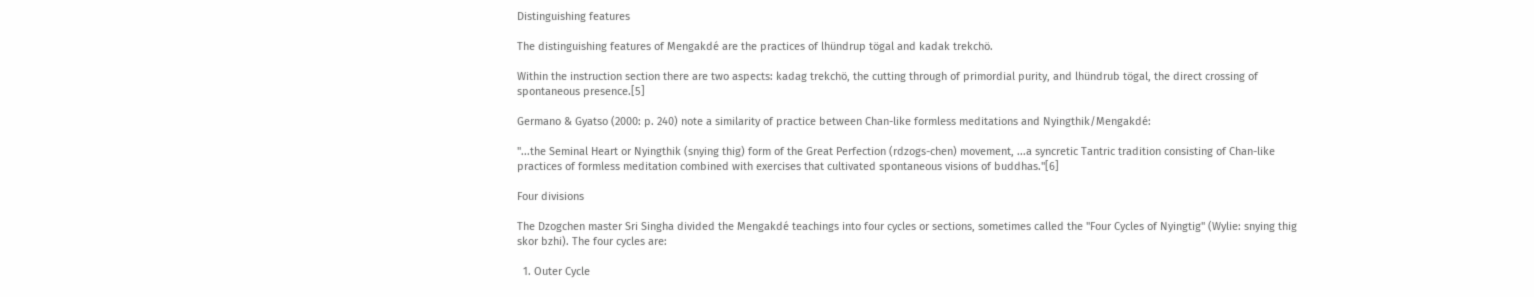Distinguishing features

The distinguishing features of Mengakdé are the practices of lhündrup tögal and kadak trekchö.

Within the instruction section there are two aspects: kadag trekchö, the cutting through of primordial purity, and lhündrub tögal, the direct crossing of spontaneous presence.[5]

Germano & Gyatso (2000: p. 240) note a similarity of practice between Chan-like formless meditations and Nyingthik/Mengakdé:

"...the Seminal Heart or Nyingthik (snying thig) form of the Great Perfection (rdzogs-chen) movement, ...a syncretic Tantric tradition consisting of Chan-like practices of formless meditation combined with exercises that cultivated spontaneous visions of buddhas."[6]

Four divisions

The Dzogchen master Sri Singha divided the Mengakdé teachings into four cycles or sections, sometimes called the "Four Cycles of Nyingtig" (Wylie: snying thig skor bzhi). The four cycles are:

  1. Outer Cycle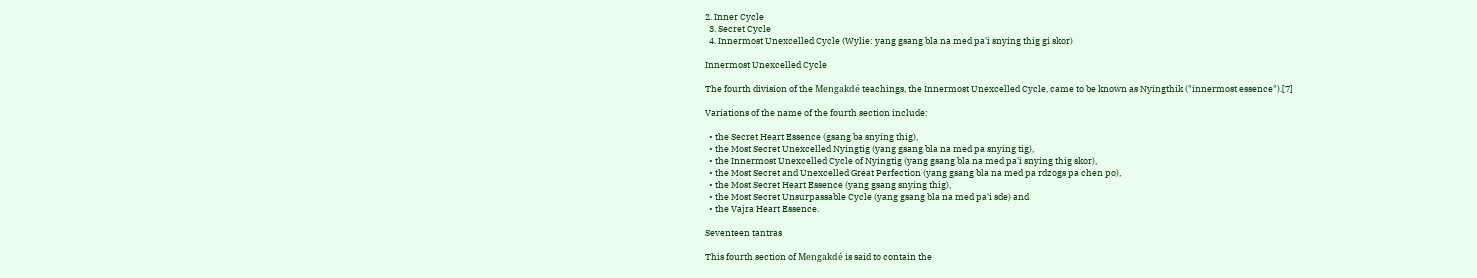2. Inner Cycle
  3. Secret Cycle
  4. Innermost Unexcelled Cycle (Wylie: yang gsang bla na med pa'i snying thig gi skor)

Innermost Unexcelled Cycle

The fourth division of the Mengakdé teachings, the Innermost Unexcelled Cycle, came to be known as Nyingthik ("innermost essence").[7]

Variations of the name of the fourth section include:

  • the Secret Heart Essence (gsang ba snying thig),
  • the Most Secret Unexcelled Nyingtig (yang gsang bla na med pa snying tig),
  • the Innermost Unexcelled Cycle of Nyingtig (yang gsang bla na med pa'i snying thig skor),
  • the Most Secret and Unexcelled Great Perfection (yang gsang bla na med pa rdzogs pa chen po),
  • the Most Secret Heart Essence (yang gsang snying thig),
  • the Most Secret Unsurpassable Cycle (yang gsang bla na med pa'i sde) and
  • the Vajra Heart Essence.

Seventeen tantras

This fourth section of Mengakdé is said to contain the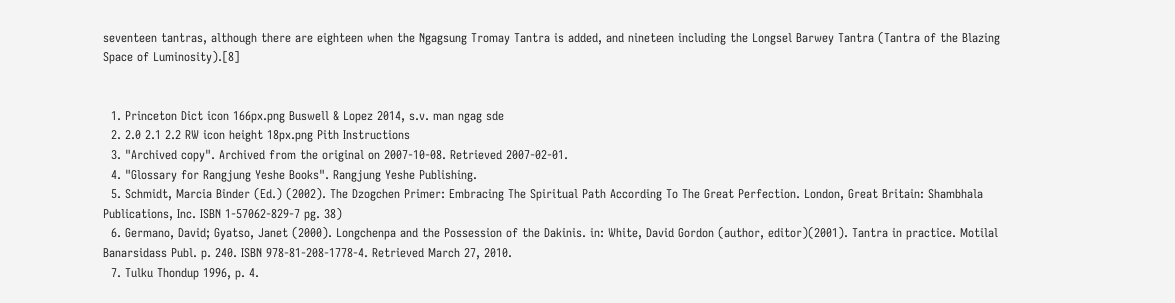seventeen tantras, although there are eighteen when the Ngagsung Tromay Tantra is added, and nineteen including the Longsel Barwey Tantra (Tantra of the Blazing Space of Luminosity).[8]


  1. Princeton Dict icon 166px.png Buswell & Lopez 2014, s.v. man ngag sde
  2. 2.0 2.1 2.2 RW icon height 18px.png Pith Instructions
  3. "Archived copy". Archived from the original on 2007-10-08. Retrieved 2007-02-01.
  4. "Glossary for Rangjung Yeshe Books". Rangjung Yeshe Publishing.
  5. Schmidt, Marcia Binder (Ed.) (2002). The Dzogchen Primer: Embracing The Spiritual Path According To The Great Perfection. London, Great Britain: Shambhala Publications, Inc. ISBN 1-57062-829-7 pg. 38)
  6. Germano, David; Gyatso, Janet (2000). Longchenpa and the Possession of the Dakinis. in: White, David Gordon (author, editor)(2001). Tantra in practice. Motilal Banarsidass Publ. p. 240. ISBN 978-81-208-1778-4. Retrieved March 27, 2010.
  7. Tulku Thondup 1996, p. 4.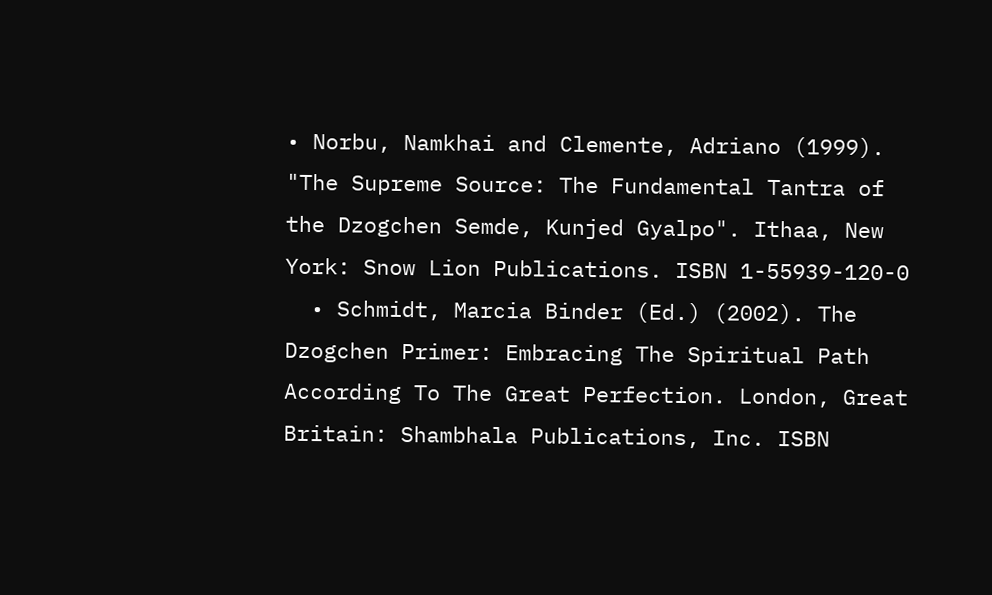• Norbu, Namkhai and Clemente, Adriano (1999). "The Supreme Source: The Fundamental Tantra of the Dzogchen Semde, Kunjed Gyalpo". Ithaa, New York: Snow Lion Publications. ISBN 1-55939-120-0
  • Schmidt, Marcia Binder (Ed.) (2002). The Dzogchen Primer: Embracing The Spiritual Path According To The Great Perfection. London, Great Britain: Shambhala Publications, Inc. ISBN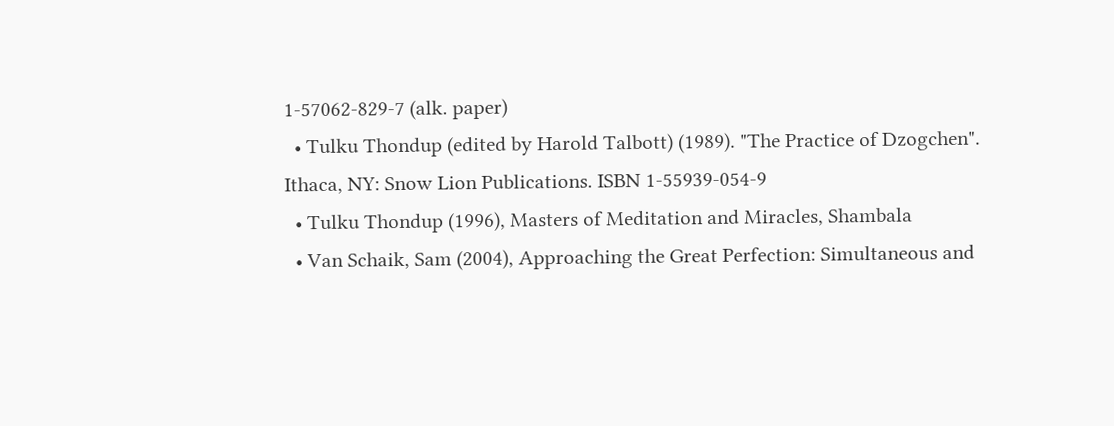1-57062-829-7 (alk. paper)
  • Tulku Thondup (edited by Harold Talbott) (1989). "The Practice of Dzogchen". Ithaca, NY: Snow Lion Publications. ISBN 1-55939-054-9
  • Tulku Thondup (1996), Masters of Meditation and Miracles, Shambala
  • Van Schaik, Sam (2004), Approaching the Great Perfection: Simultaneous and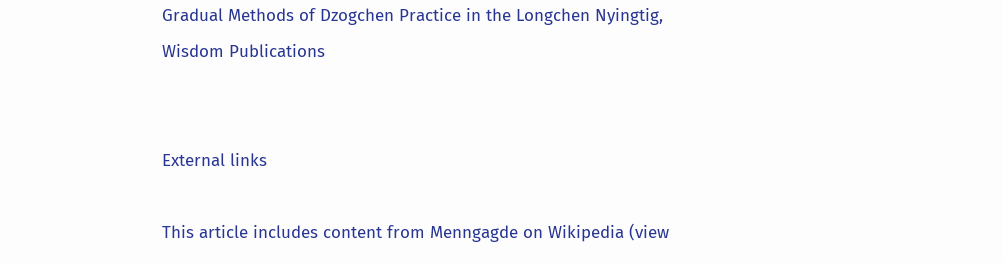Gradual Methods of Dzogchen Practice in the Longchen Nyingtig, Wisdom Publications


External links

This article includes content from Menngagde on Wikipedia (view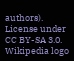authors). License under CC BY-SA 3.0. Wikipedia logo